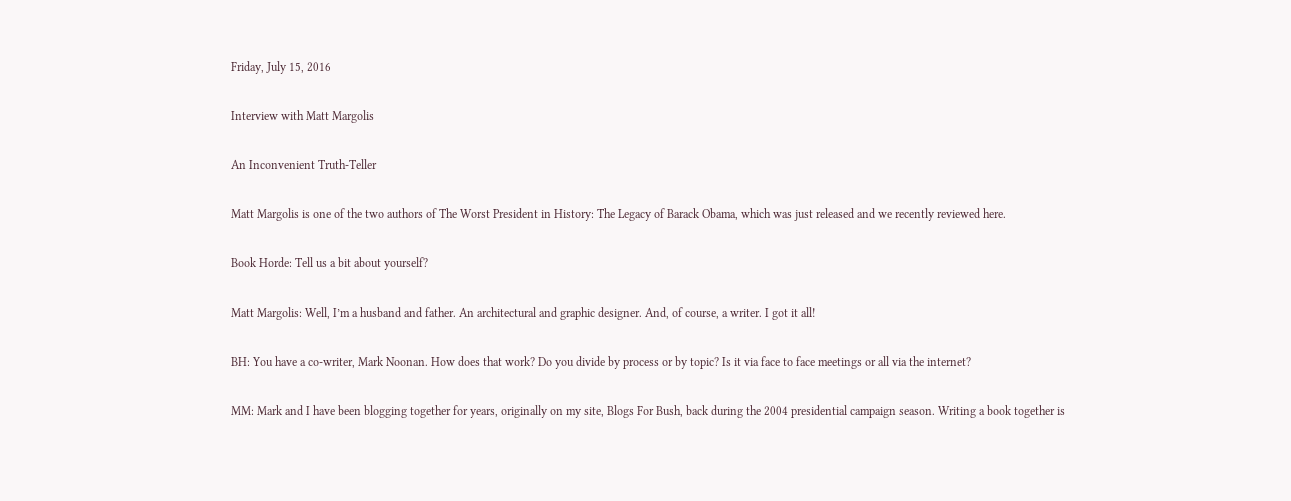Friday, July 15, 2016

Interview with Matt Margolis

An Inconvenient Truth-Teller

Matt Margolis is one of the two authors of The Worst President in History: The Legacy of Barack Obama, which was just released and we recently reviewed here.

Book Horde: Tell us a bit about yourself?

Matt Margolis: Well, I’m a husband and father. An architectural and graphic designer. And, of course, a writer. I got it all!

BH: You have a co-writer, Mark Noonan. How does that work? Do you divide by process or by topic? Is it via face to face meetings or all via the internet?

MM: Mark and I have been blogging together for years, originally on my site, Blogs For Bush, back during the 2004 presidential campaign season. Writing a book together is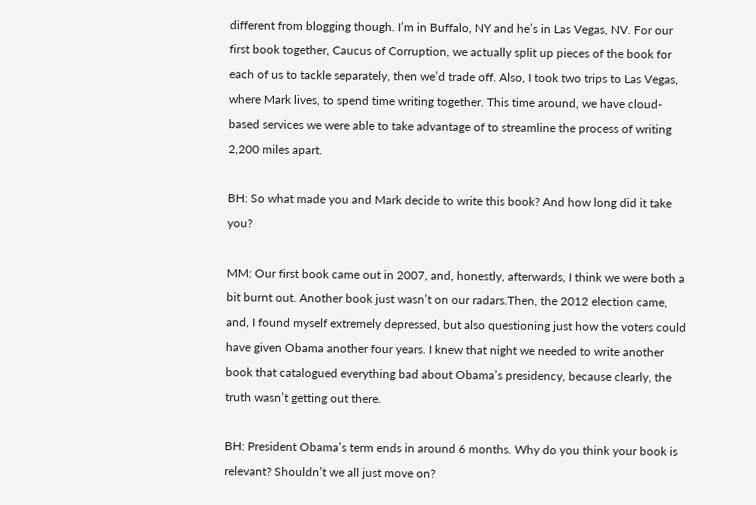different from blogging though. I’m in Buffalo, NY and he’s in Las Vegas, NV. For our first book together, Caucus of Corruption, we actually split up pieces of the book for each of us to tackle separately, then we’d trade off. Also, I took two trips to Las Vegas, where Mark lives, to spend time writing together. This time around, we have cloud-based services we were able to take advantage of to streamline the process of writing 2,200 miles apart.

BH: So what made you and Mark decide to write this book? And how long did it take you?

MM: Our first book came out in 2007, and, honestly, afterwards, I think we were both a bit burnt out. Another book just wasn’t on our radars.Then, the 2012 election came, and, I found myself extremely depressed, but also questioning just how the voters could have given Obama another four years. I knew that night we needed to write another book that catalogued everything bad about Obama’s presidency, because clearly, the truth wasn’t getting out there.

BH: President Obama’s term ends in around 6 months. Why do you think your book is relevant? Shouldn’t we all just move on?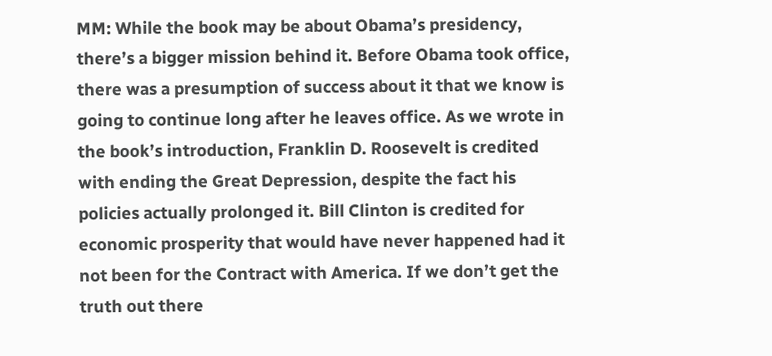MM: While the book may be about Obama’s presidency, there’s a bigger mission behind it. Before Obama took office, there was a presumption of success about it that we know is going to continue long after he leaves office. As we wrote in the book’s introduction, Franklin D. Roosevelt is credited with ending the Great Depression, despite the fact his policies actually prolonged it. Bill Clinton is credited for economic prosperity that would have never happened had it not been for the Contract with America. If we don’t get the truth out there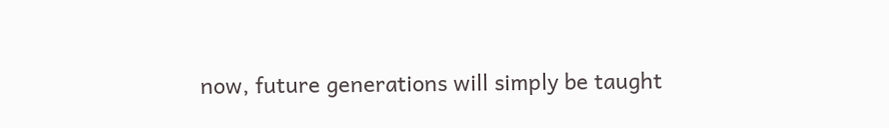now, future generations will simply be taught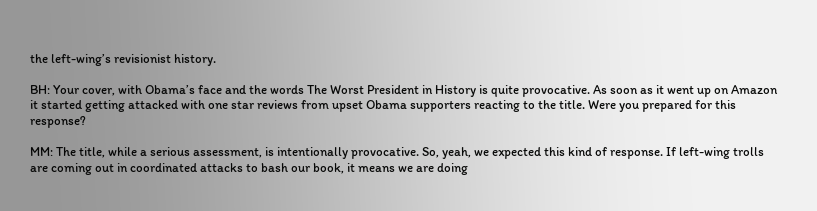the left-wing’s revisionist history.

BH: Your cover, with Obama’s face and the words The Worst President in History is quite provocative. As soon as it went up on Amazon it started getting attacked with one star reviews from upset Obama supporters reacting to the title. Were you prepared for this response?

MM: The title, while a serious assessment, is intentionally provocative. So, yeah, we expected this kind of response. If left-wing trolls are coming out in coordinated attacks to bash our book, it means we are doing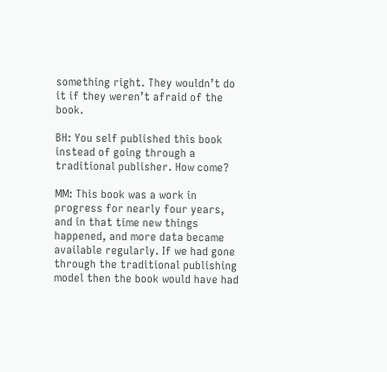something right. They wouldn’t do it if they weren’t afraid of the book.

BH: You self published this book instead of going through a traditional publisher. How come?

MM: This book was a work in progress for nearly four years, and in that time new things happened, and more data became available regularly. If we had gone through the traditional publishing model then the book would have had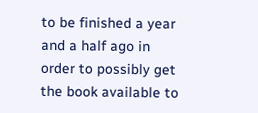to be finished a year and a half ago in order to possibly get the book available to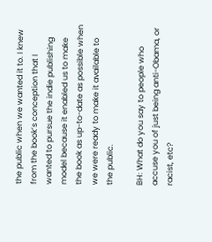the public when we wanted it to. I knew from the book’s conception that I wanted to pursue the indie publishing model because it enabled us to make the book as up-to-date as possible when we were ready to make it available to the public.

BH: What do you say to people who accuse you of just being anti-Obama, or racist, etc?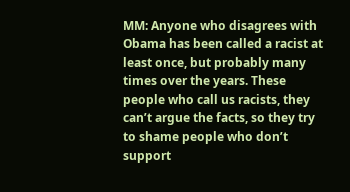MM: Anyone who disagrees with Obama has been called a racist at least once, but probably many times over the years. These people who call us racists, they can’t argue the facts, so they try to shame people who don’t support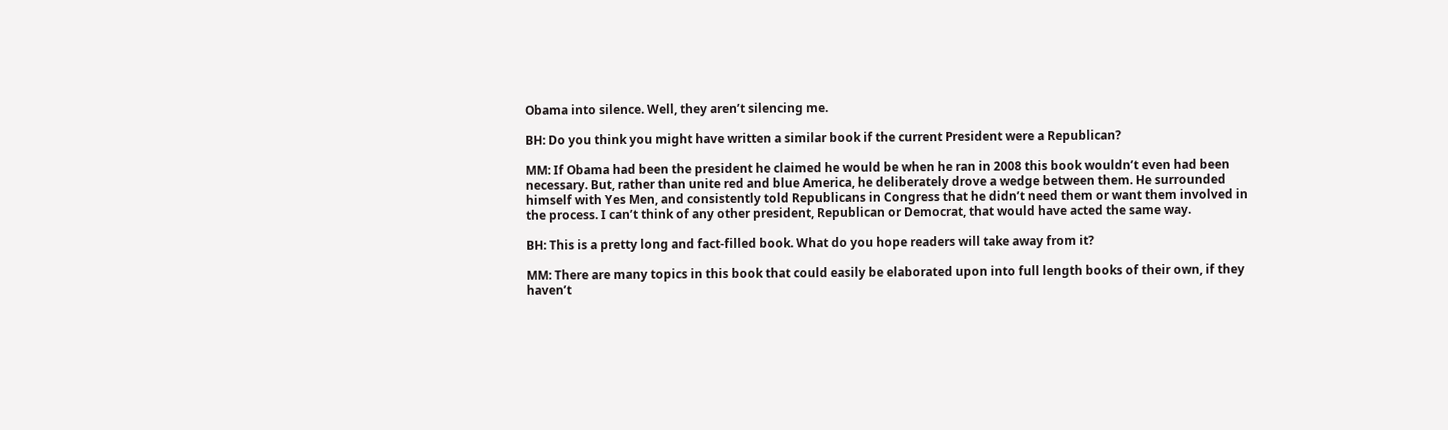Obama into silence. Well, they aren’t silencing me.

BH: Do you think you might have written a similar book if the current President were a Republican?

MM: If Obama had been the president he claimed he would be when he ran in 2008 this book wouldn’t even had been necessary. But, rather than unite red and blue America, he deliberately drove a wedge between them. He surrounded himself with Yes Men, and consistently told Republicans in Congress that he didn’t need them or want them involved in the process. I can’t think of any other president, Republican or Democrat, that would have acted the same way.

BH: This is a pretty long and fact-filled book. What do you hope readers will take away from it?

MM: There are many topics in this book that could easily be elaborated upon into full length books of their own, if they haven’t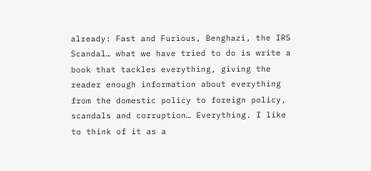already: Fast and Furious, Benghazi, the IRS Scandal… what we have tried to do is write a book that tackles everything, giving the reader enough information about everything from the domestic policy to foreign policy, scandals and corruption… Everything. I like to think of it as a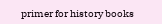primer for history books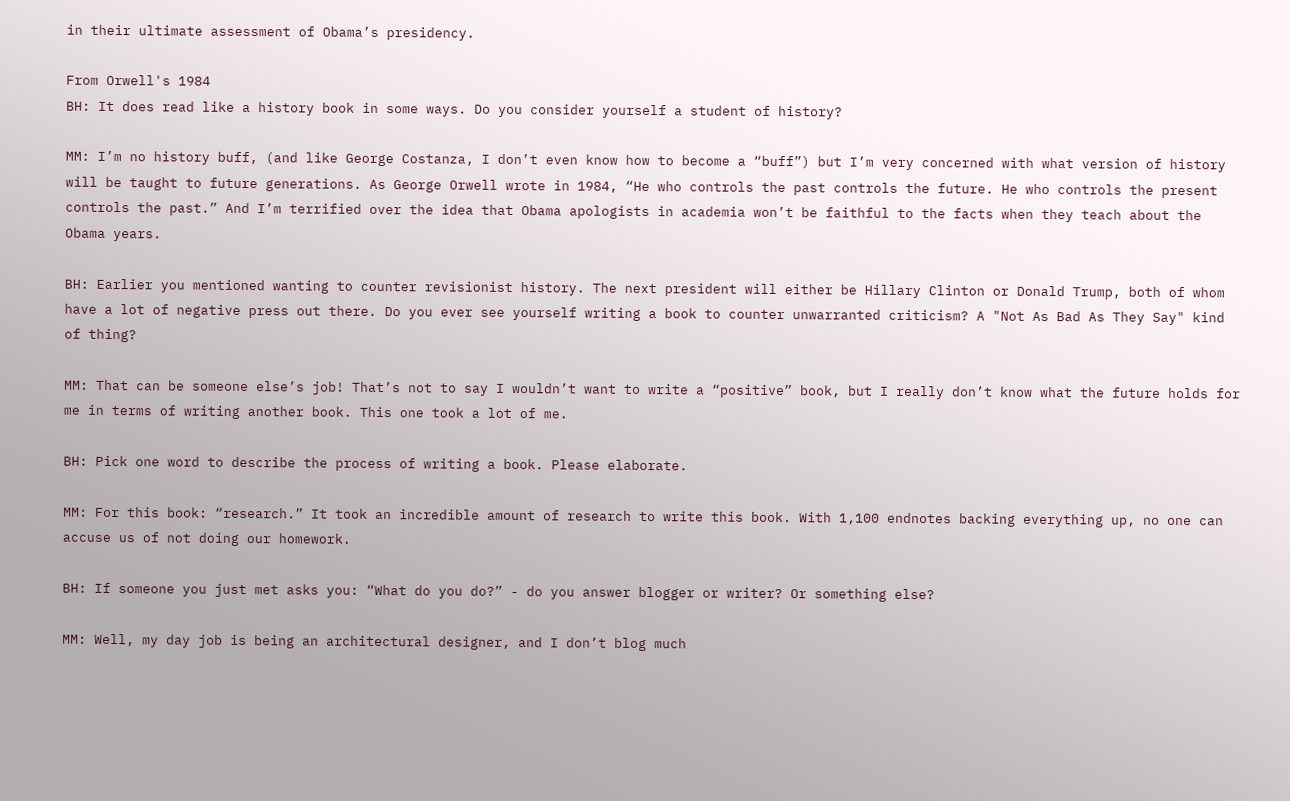in their ultimate assessment of Obama’s presidency.

From Orwell's 1984
BH: It does read like a history book in some ways. Do you consider yourself a student of history?

MM: I’m no history buff, (and like George Costanza, I don’t even know how to become a “buff”) but I’m very concerned with what version of history will be taught to future generations. As George Orwell wrote in 1984, “He who controls the past controls the future. He who controls the present controls the past.” And I’m terrified over the idea that Obama apologists in academia won’t be faithful to the facts when they teach about the Obama years.

BH: Earlier you mentioned wanting to counter revisionist history. The next president will either be Hillary Clinton or Donald Trump, both of whom have a lot of negative press out there. Do you ever see yourself writing a book to counter unwarranted criticism? A "Not As Bad As They Say" kind of thing?

MM: That can be someone else’s job! That’s not to say I wouldn’t want to write a “positive” book, but I really don’t know what the future holds for me in terms of writing another book. This one took a lot of me.

BH: Pick one word to describe the process of writing a book. Please elaborate.

MM: For this book: “research.” It took an incredible amount of research to write this book. With 1,100 endnotes backing everything up, no one can accuse us of not doing our homework.

BH: If someone you just met asks you: “What do you do?” - do you answer blogger or writer? Or something else?

MM: Well, my day job is being an architectural designer, and I don’t blog much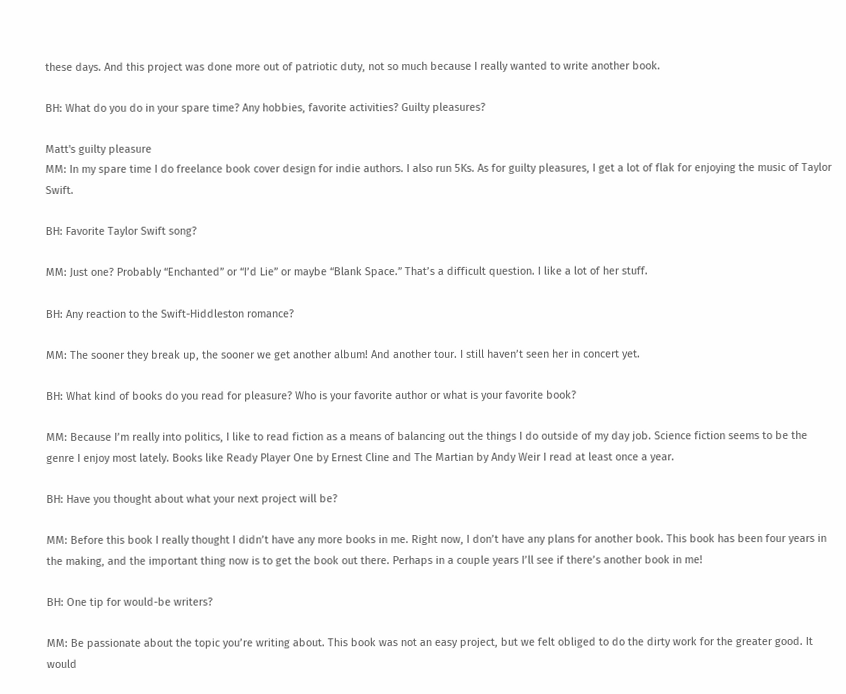these days. And this project was done more out of patriotic duty, not so much because I really wanted to write another book.

BH: What do you do in your spare time? Any hobbies, favorite activities? Guilty pleasures?

Matt's guilty pleasure
MM: In my spare time I do freelance book cover design for indie authors. I also run 5Ks. As for guilty pleasures, I get a lot of flak for enjoying the music of Taylor Swift.

BH: Favorite Taylor Swift song?

MM: Just one? Probably “Enchanted” or “I’d Lie” or maybe “Blank Space.” That’s a difficult question. I like a lot of her stuff.

BH: Any reaction to the Swift-Hiddleston romance?

MM: The sooner they break up, the sooner we get another album! And another tour. I still haven’t seen her in concert yet.

BH: What kind of books do you read for pleasure? Who is your favorite author or what is your favorite book?

MM: Because I’m really into politics, I like to read fiction as a means of balancing out the things I do outside of my day job. Science fiction seems to be the genre I enjoy most lately. Books like Ready Player One by Ernest Cline and The Martian by Andy Weir I read at least once a year.

BH: Have you thought about what your next project will be?

MM: Before this book I really thought I didn’t have any more books in me. Right now, I don’t have any plans for another book. This book has been four years in the making, and the important thing now is to get the book out there. Perhaps in a couple years I’ll see if there’s another book in me!

BH: One tip for would-be writers?

MM: Be passionate about the topic you’re writing about. This book was not an easy project, but we felt obliged to do the dirty work for the greater good. It would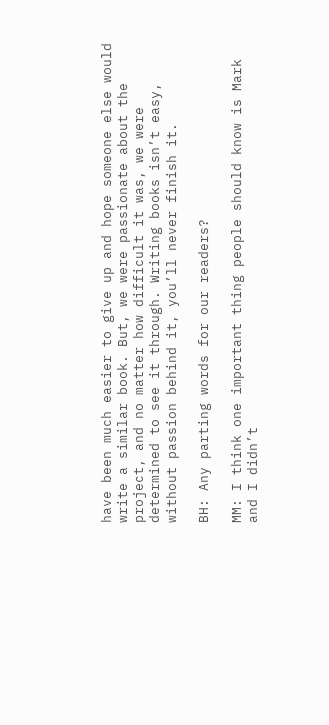have been much easier to give up and hope someone else would write a similar book. But, we were passionate about the project, and no matter how difficult it was, we were determined to see it through. Writing books isn’t easy, without passion behind it, you’ll never finish it.

BH: Any parting words for our readers?

MM: I think one important thing people should know is Mark and I didn’t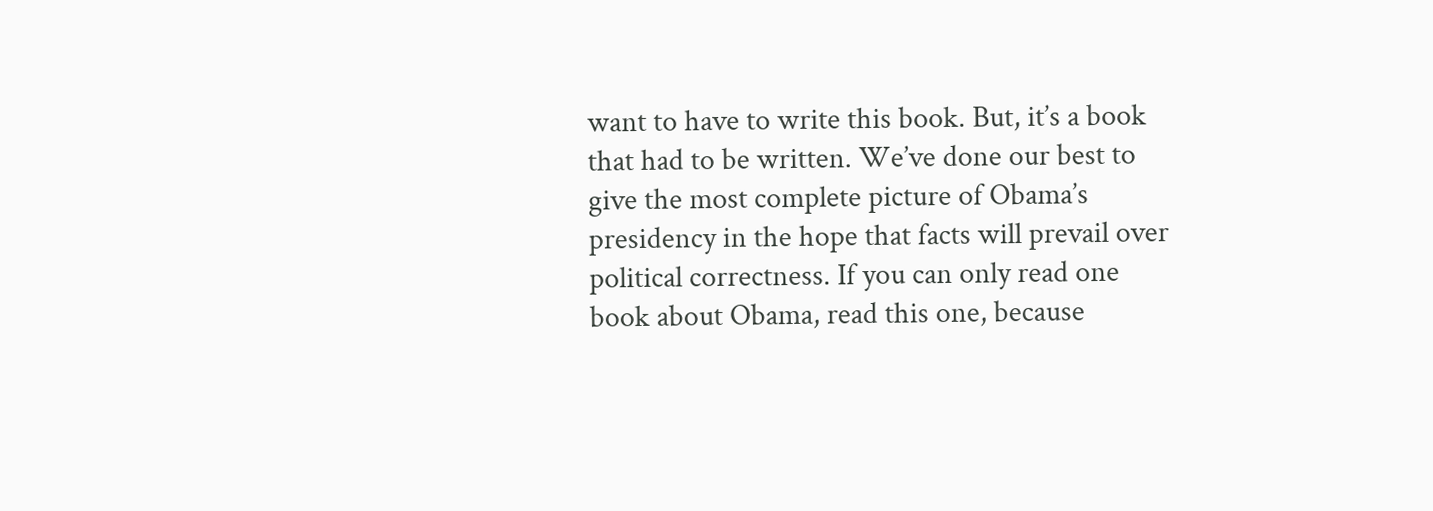want to have to write this book. But, it’s a book that had to be written. We’ve done our best to give the most complete picture of Obama’s presidency in the hope that facts will prevail over political correctness. If you can only read one book about Obama, read this one, because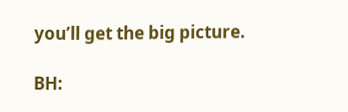you’ll get the big picture.

BH: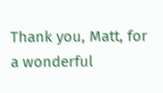Thank you, Matt, for a wonderful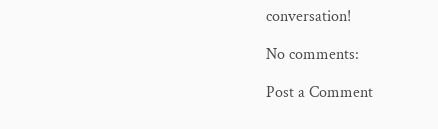conversation!

No comments:

Post a Comment